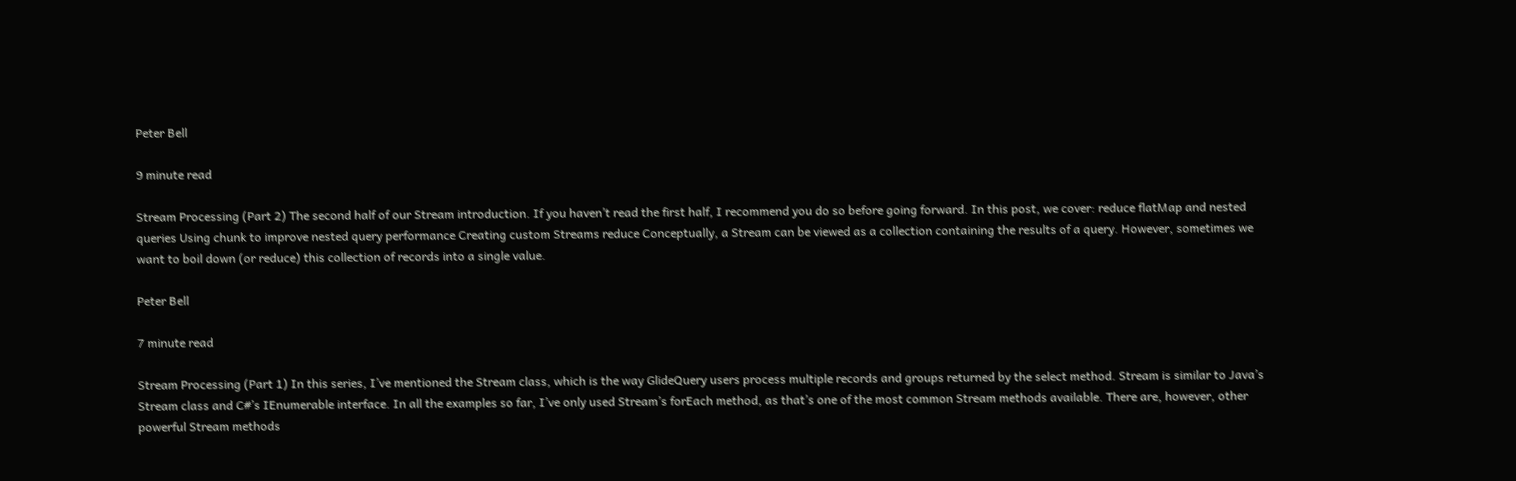Peter Bell

9 minute read

Stream Processing (Part 2) The second half of our Stream introduction. If you haven’t read the first half, I recommend you do so before going forward. In this post, we cover: reduce flatMap and nested queries Using chunk to improve nested query performance Creating custom Streams reduce Conceptually, a Stream can be viewed as a collection containing the results of a query. However, sometimes we want to boil down (or reduce) this collection of records into a single value.

Peter Bell

7 minute read

Stream Processing (Part 1) In this series, I’ve mentioned the Stream class, which is the way GlideQuery users process multiple records and groups returned by the select method. Stream is similar to Java’s Stream class and C#’s IEnumerable interface. In all the examples so far, I’ve only used Stream’s forEach method, as that’s one of the most common Stream methods available. There are, however, other powerful Stream methods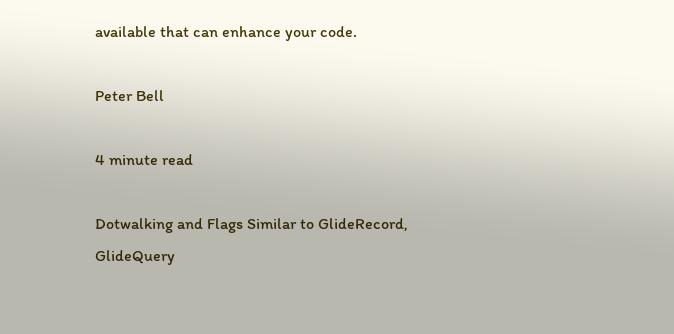available that can enhance your code.

Peter Bell

4 minute read

Dotwalking and Flags Similar to GlideRecord, GlideQuery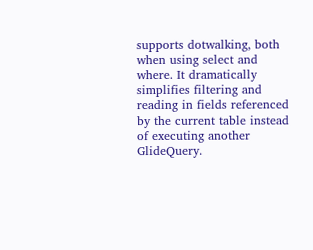supports dotwalking, both when using select and where. It dramatically simplifies filtering and reading in fields referenced by the current table instead of executing another GlideQuery.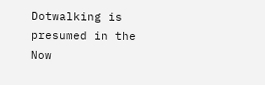Dotwalking is presumed in the Now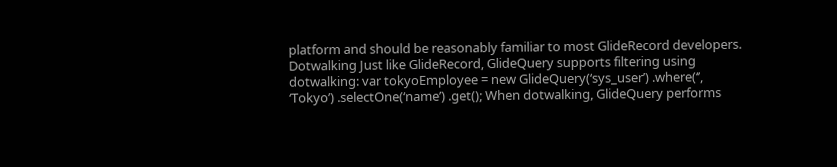platform and should be reasonably familiar to most GlideRecord developers. Dotwalking Just like GlideRecord, GlideQuery supports filtering using dotwalking: var tokyoEmployee = new GlideQuery(‘sys_user’) .where(‘’, ‘Tokyo’) .selectOne(‘name’) .get(); When dotwalking, GlideQuery performs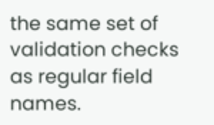the same set of validation checks as regular field names.